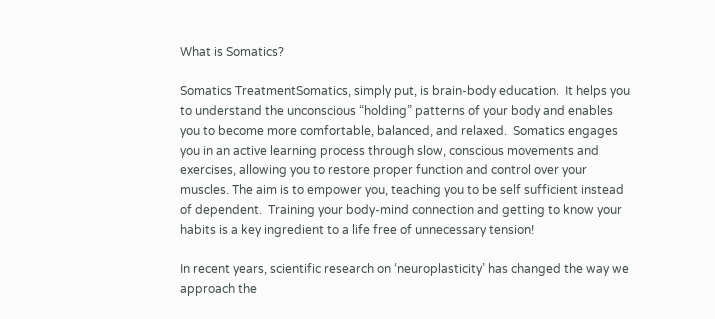What is Somatics?

Somatics TreatmentSomatics, simply put, is brain-body education.  It helps you to understand the unconscious “holding” patterns of your body and enables you to become more comfortable, balanced, and relaxed.  Somatics engages you in an active learning process through slow, conscious movements and exercises, allowing you to restore proper function and control over your muscles. The aim is to empower you, teaching you to be self sufficient instead of dependent.  Training your body-mind connection and getting to know your habits is a key ingredient to a life free of unnecessary tension!

In recent years, scientific research on ‘neuroplasticity’ has changed the way we approach the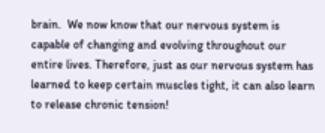brain.  We now know that our nervous system is capable of changing and evolving throughout our entire lives. Therefore, just as our nervous system has learned to keep certain muscles tight, it can also learn to release chronic tension!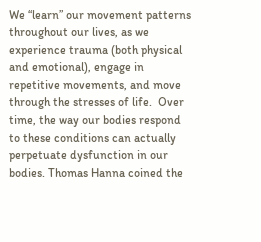We “learn” our movement patterns throughout our lives, as we experience trauma (both physical and emotional), engage in repetitive movements, and move through the stresses of life.  Over time, the way our bodies respond to these conditions can actually perpetuate dysfunction in our bodies. Thomas Hanna coined the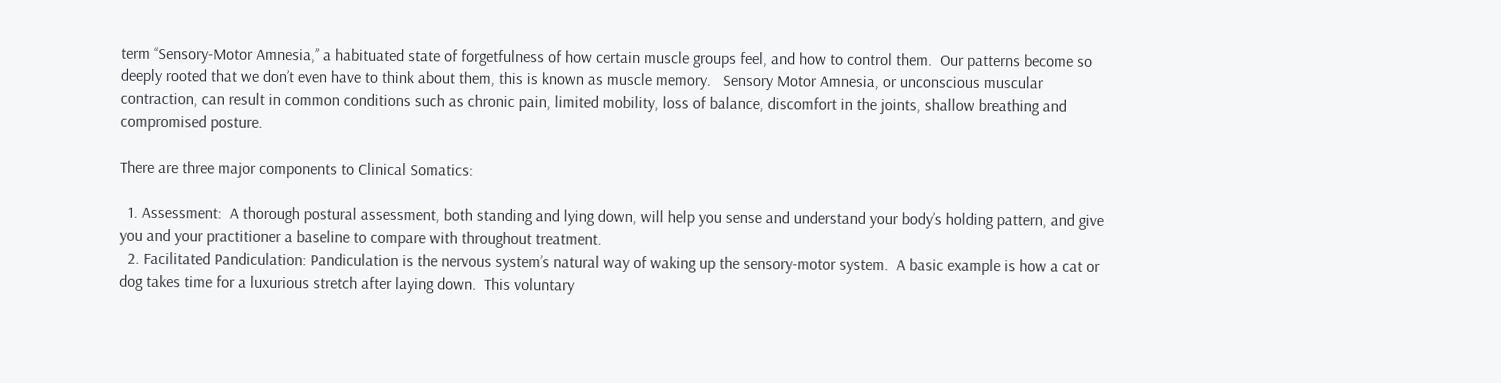term ‘‘Sensory-Motor Amnesia,’’ a habituated state of forgetfulness of how certain muscle groups feel, and how to control them.  Our patterns become so deeply rooted that we don’t even have to think about them, this is known as muscle memory.   Sensory Motor Amnesia, or unconscious muscular contraction, can result in common conditions such as chronic pain, limited mobility, loss of balance, discomfort in the joints, shallow breathing and compromised posture.

There are three major components to Clinical Somatics:

  1. Assessment:  A thorough postural assessment, both standing and lying down, will help you sense and understand your body’s holding pattern, and give you and your practitioner a baseline to compare with throughout treatment.
  2. Facilitated Pandiculation: Pandiculation is the nervous system’s natural way of waking up the sensory-motor system.  A basic example is how a cat or dog takes time for a luxurious stretch after laying down.  This voluntary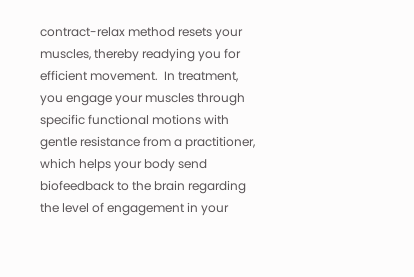contract-relax method resets your muscles, thereby readying you for efficient movement.  In treatment, you engage your muscles through specific functional motions with gentle resistance from a practitioner, which helps your body send biofeedback to the brain regarding the level of engagement in your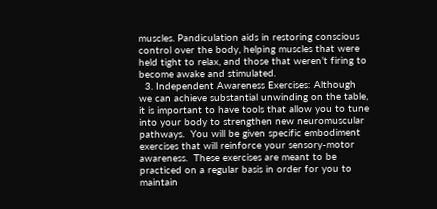muscles. Pandiculation aids in restoring conscious control over the body, helping muscles that were held tight to relax, and those that weren’t firing to become awake and stimulated.
  3. Independent Awareness Exercises: Although we can achieve substantial unwinding on the table, it is important to have tools that allow you to tune into your body to strengthen new neuromuscular pathways.  You will be given specific embodiment exercises that will reinforce your sensory-motor awareness.  These exercises are meant to be practiced on a regular basis in order for you to maintain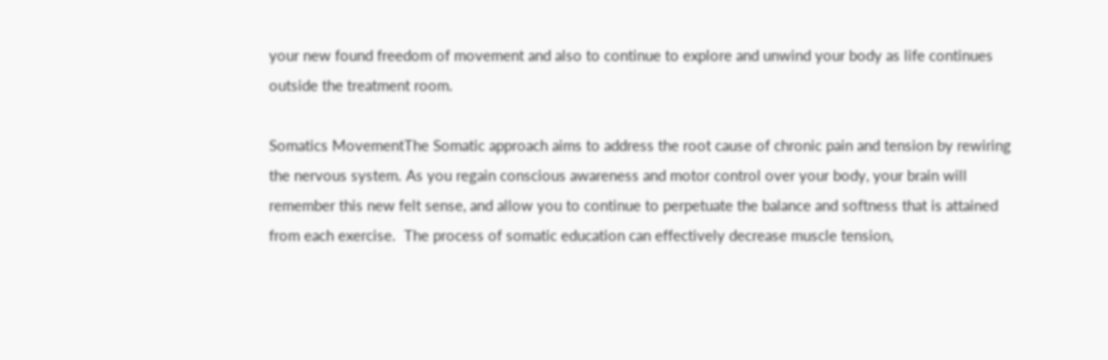your new found freedom of movement and also to continue to explore and unwind your body as life continues outside the treatment room.

Somatics MovementThe Somatic approach aims to address the root cause of chronic pain and tension by rewiring the nervous system. As you regain conscious awareness and motor control over your body, your brain will remember this new felt sense, and allow you to continue to perpetuate the balance and softness that is attained from each exercise.  The process of somatic education can effectively decrease muscle tension,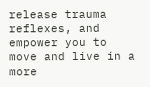release trauma reflexes, and empower you to move and live in a more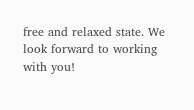free and relaxed state. We look forward to working with you!